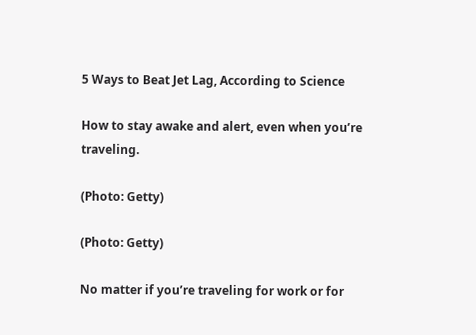5 Ways to Beat Jet Lag, According to Science

How to stay awake and alert, even when you’re traveling.

(Photo: Getty)

(Photo: Getty)

No matter if you’re traveling for work or for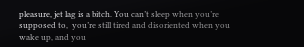pleasure, jet lag is a bitch. You can’t sleep when you’re supposed to,  you’re still tired and disoriented when you wake up, and you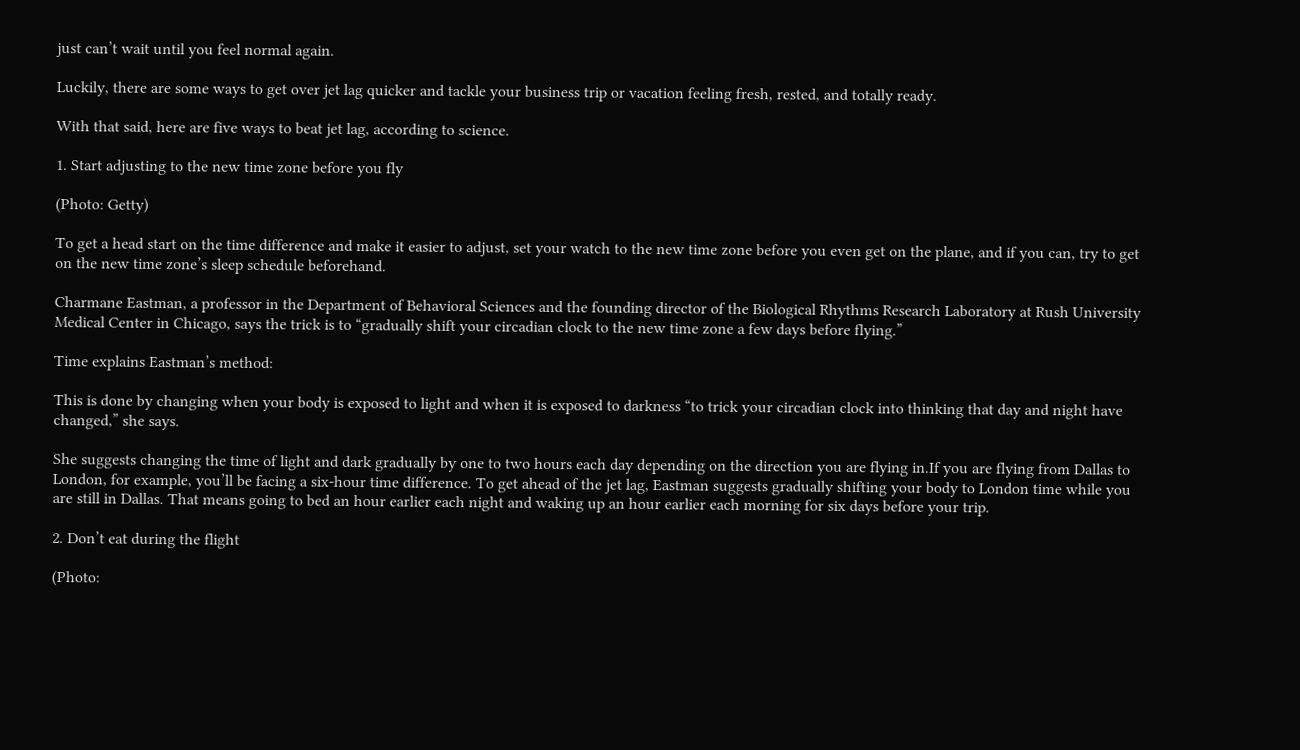just can’t wait until you feel normal again.

Luckily, there are some ways to get over jet lag quicker and tackle your business trip or vacation feeling fresh, rested, and totally ready.

With that said, here are five ways to beat jet lag, according to science.

1. Start adjusting to the new time zone before you fly

(Photo: Getty)

To get a head start on the time difference and make it easier to adjust, set your watch to the new time zone before you even get on the plane, and if you can, try to get on the new time zone’s sleep schedule beforehand.

Charmane Eastman, a professor in the Department of Behavioral Sciences and the founding director of the Biological Rhythms Research Laboratory at Rush University Medical Center in Chicago, says the trick is to “gradually shift your circadian clock to the new time zone a few days before flying.”

Time explains Eastman’s method:

This is done by changing when your body is exposed to light and when it is exposed to darkness “to trick your circadian clock into thinking that day and night have changed,” she says.

She suggests changing the time of light and dark gradually by one to two hours each day depending on the direction you are flying in.If you are flying from Dallas to London, for example, you’ll be facing a six-hour time difference. To get ahead of the jet lag, Eastman suggests gradually shifting your body to London time while you are still in Dallas. That means going to bed an hour earlier each night and waking up an hour earlier each morning for six days before your trip.

2. Don’t eat during the flight

(Photo: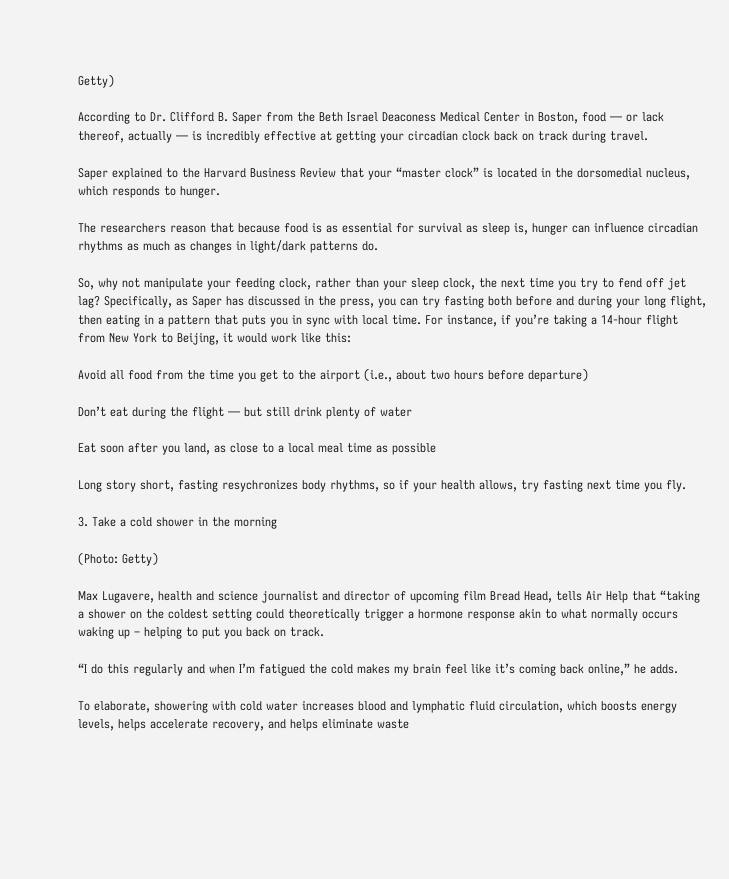Getty)

According to Dr. Clifford B. Saper from the Beth Israel Deaconess Medical Center in Boston, food — or lack thereof, actually — is incredibly effective at getting your circadian clock back on track during travel.

Saper explained to the Harvard Business Review that your “master clock” is located in the dorsomedial nucleus, which responds to hunger.

The researchers reason that because food is as essential for survival as sleep is, hunger can influence circadian rhythms as much as changes in light/dark patterns do.

So, why not manipulate your feeding clock, rather than your sleep clock, the next time you try to fend off jet lag? Specifically, as Saper has discussed in the press, you can try fasting both before and during your long flight, then eating in a pattern that puts you in sync with local time. For instance, if you’re taking a 14-hour flight from New York to Beijing, it would work like this:

Avoid all food from the time you get to the airport (i.e., about two hours before departure)

Don’t eat during the flight — but still drink plenty of water

Eat soon after you land, as close to a local meal time as possible

Long story short, fasting resychronizes body rhythms, so if your health allows, try fasting next time you fly.

3. Take a cold shower in the morning

(Photo: Getty)

Max Lugavere, health and science journalist and director of upcoming film Bread Head, tells Air Help that “taking a shower on the coldest setting could theoretically trigger a hormone response akin to what normally occurs waking up – helping to put you back on track.

“I do this regularly and when I’m fatigued the cold makes my brain feel like it’s coming back online,” he adds.

To elaborate, showering with cold water increases blood and lymphatic fluid circulation, which boosts energy levels, helps accelerate recovery, and helps eliminate waste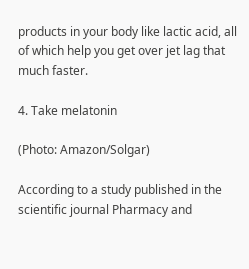products in your body like lactic acid, all of which help you get over jet lag that much faster.

4. Take melatonin

(Photo: Amazon/Solgar)

According to a study published in the scientific journal Pharmacy and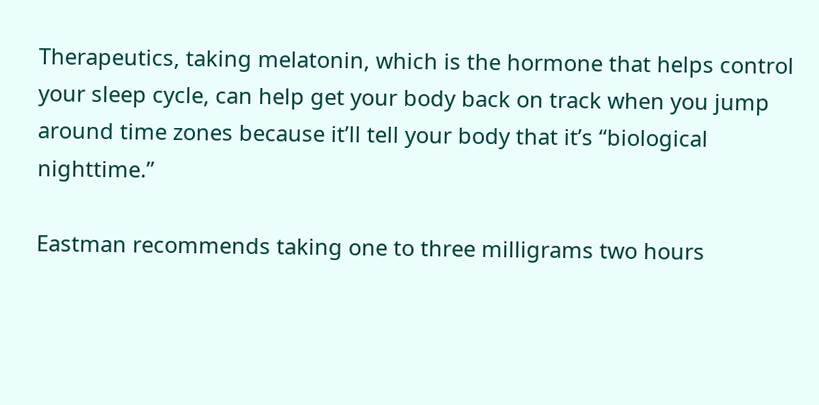Therapeutics, taking melatonin, which is the hormone that helps control your sleep cycle, can help get your body back on track when you jump around time zones because it’ll tell your body that it’s “biological nighttime.”

Eastman recommends taking one to three milligrams two hours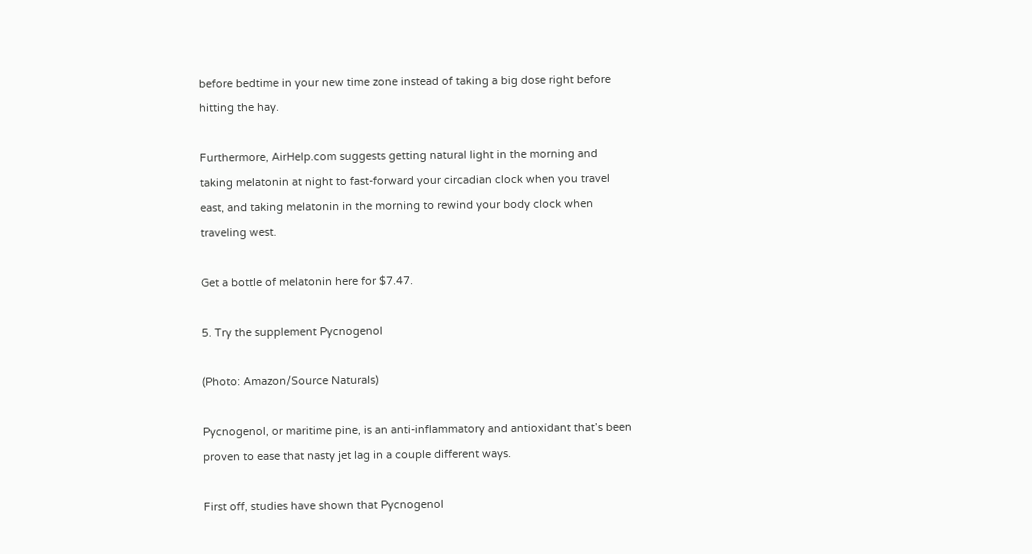before bedtime in your new time zone instead of taking a big dose right before hitting the hay.

Furthermore, AirHelp.com suggests getting natural light in the morning and taking melatonin at night to fast-forward your circadian clock when you travel east, and taking melatonin in the morning to rewind your body clock when traveling west.

Get a bottle of melatonin here for $7.47.

5. Try the supplement Pycnogenol

(Photo: Amazon/Source Naturals)

Pycnogenol, or maritime pine, is an anti-inflammatory and antioxidant that’s been proven to ease that nasty jet lag in a couple different ways.

First off, studies have shown that Pycnogenol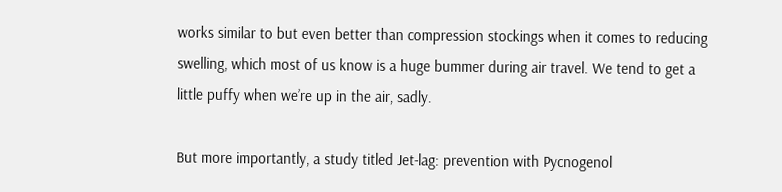works similar to but even better than compression stockings when it comes to reducing swelling, which most of us know is a huge bummer during air travel. We tend to get a little puffy when we’re up in the air, sadly.

But more importantly, a study titled Jet-lag: prevention with Pycnogenol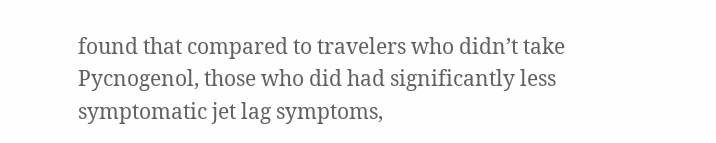found that compared to travelers who didn’t take Pycnogenol, those who did had significantly less symptomatic jet lag symptoms,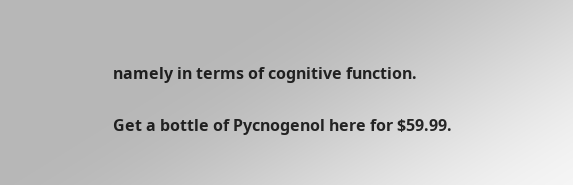namely in terms of cognitive function.

Get a bottle of Pycnogenol here for $59.99.